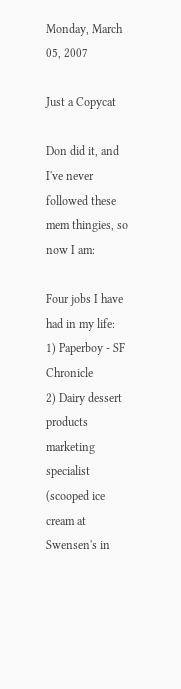Monday, March 05, 2007

Just a Copycat

Don did it, and I've never followed these mem thingies, so now I am:

Four jobs I have had in my life:
1) Paperboy - SF Chronicle
2) Dairy dessert products marketing specialist (scooped ice cream at Swensen's in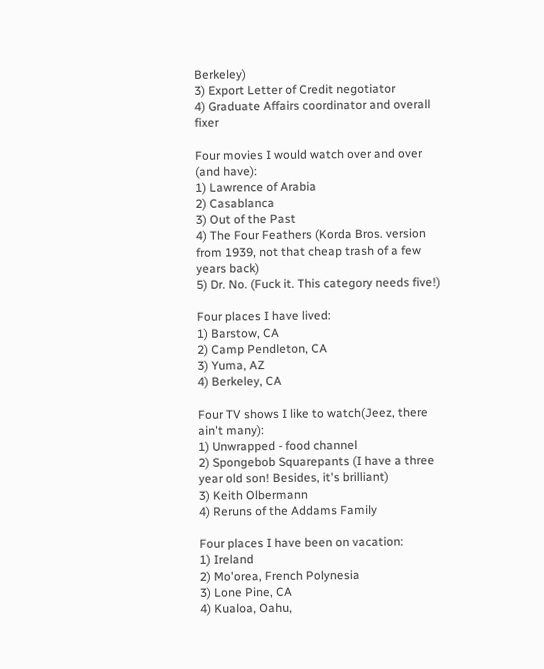Berkeley)
3) Export Letter of Credit negotiator
4) Graduate Affairs coordinator and overall fixer

Four movies I would watch over and over (and have):
1) Lawrence of Arabia
2) Casablanca
3) Out of the Past
4) The Four Feathers (Korda Bros. version from 1939, not that cheap trash of a few years back)
5) Dr. No. (Fuck it. This category needs five!)

Four places I have lived:
1) Barstow, CA
2) Camp Pendleton, CA
3) Yuma, AZ
4) Berkeley, CA

Four TV shows I like to watch(Jeez, there ain't many):
1) Unwrapped - food channel
2) Spongebob Squarepants (I have a three year old son! Besides, it's brilliant)
3) Keith Olbermann
4) Reruns of the Addams Family

Four places I have been on vacation:
1) Ireland
2) Mo'orea, French Polynesia
3) Lone Pine, CA
4) Kualoa, Oahu,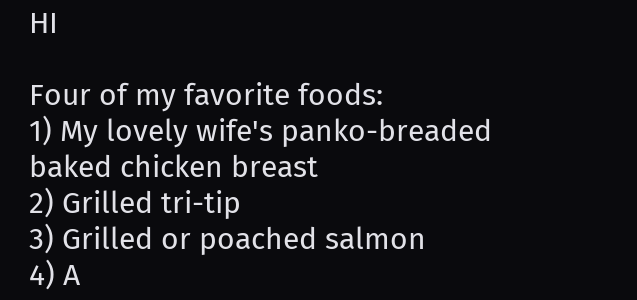HI

Four of my favorite foods:
1) My lovely wife's panko-breaded baked chicken breast
2) Grilled tri-tip
3) Grilled or poached salmon
4) A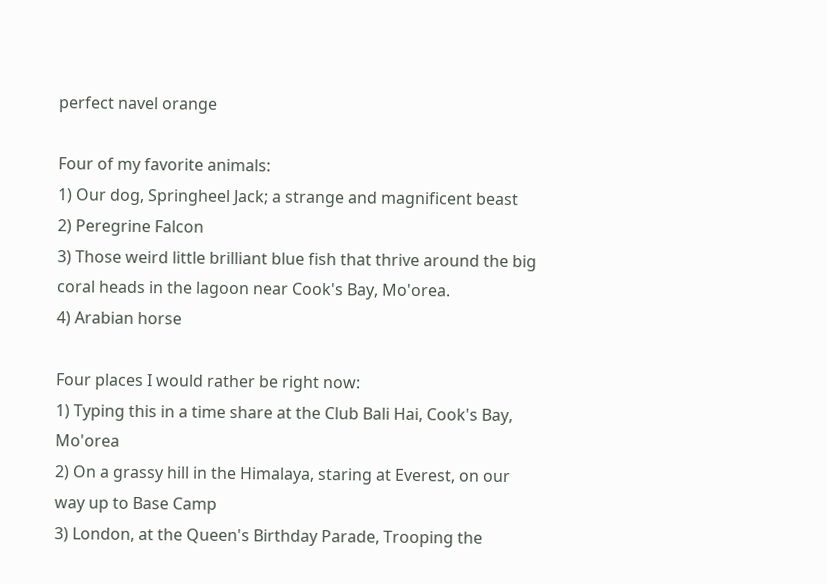perfect navel orange

Four of my favorite animals:
1) Our dog, Springheel Jack; a strange and magnificent beast
2) Peregrine Falcon
3) Those weird little brilliant blue fish that thrive around the big coral heads in the lagoon near Cook's Bay, Mo'orea.
4) Arabian horse

Four places I would rather be right now:
1) Typing this in a time share at the Club Bali Hai, Cook's Bay, Mo'orea
2) On a grassy hill in the Himalaya, staring at Everest, on our way up to Base Camp
3) London, at the Queen's Birthday Parade, Trooping the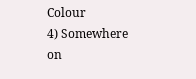Colour
4) Somewhere on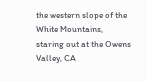the western slope of the White Mountains, staring out at the Owens Valley, CA